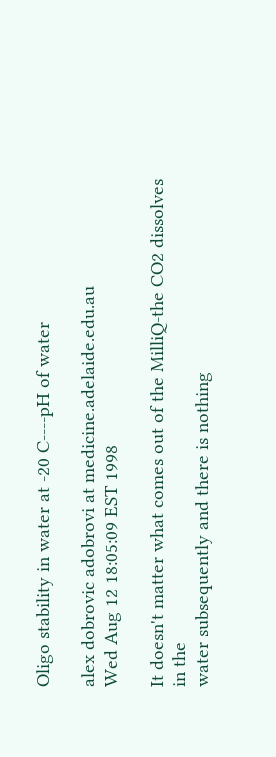Oligo stability in water at -20 C----pH of water

alex dobrovic adobrovi at medicine.adelaide.edu.au
Wed Aug 12 18:05:09 EST 1998

It doesn't matter what comes out of the MilliQ-the CO2 dissolves in the
water subsequently and there is nothing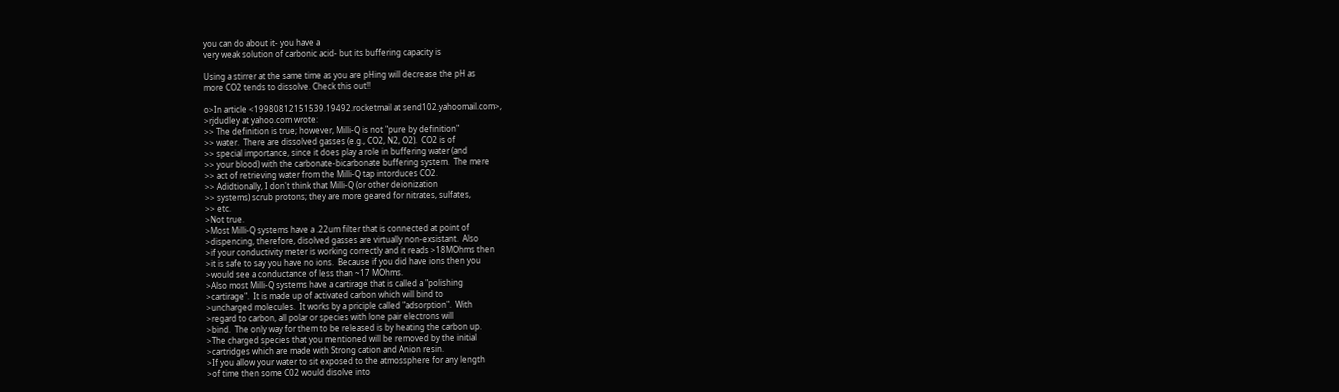you can do about it- you have a
very weak solution of carbonic acid- but its buffering capacity is

Using a stirrer at the same time as you are pHing will decrease the pH as
more CO2 tends to dissolve. Check this out!!

o>In article <19980812151539.19492.rocketmail at send102.yahoomail.com>,
>rjdudley at yahoo.com wrote:
>> The definition is true; however, Milli-Q is not "pure by definition"
>> water.  There are dissolved gasses (e.g., CO2, N2, O2).  CO2 is of
>> special importance, since it does play a role in buffering water (and
>> your blood) with the carbonate-bicarbonate buffering system.  The mere
>> act of retrieving water from the Milli-Q tap intorduces CO2.
>> Adidtionally, I don't think that Milli-Q (or other deionization
>> systems) scrub protons; they are more geared for nitrates, sulfates,
>> etc.
>Not true.
>Most Milli-Q systems have a .22um filter that is connected at point of
>dispencing, therefore, disolved gasses are virtually non-exsistant.  Also
>if your conductivity meter is working correctly and it reads >18MOhms then
>it is safe to say you have no ions.  Because if you did have ions then you
>would see a conductance of less than ~17 MOhms.
>Also most Milli-Q systems have a cartirage that is called a "polishing
>cartirage".  It is made up of activated carbon which will bind to
>uncharged molecules.  It works by a priciple called "adsorption".  With
>regard to carbon, all polar or species with lone pair electrons will
>bind.  The only way for them to be released is by heating the carbon up.
>The charged species that you mentioned will be removed by the initial
>cartridges which are made with Strong cation and Anion resin.
>If you allow your water to sit exposed to the atmossphere for any length
>of time then some C02 would disolve into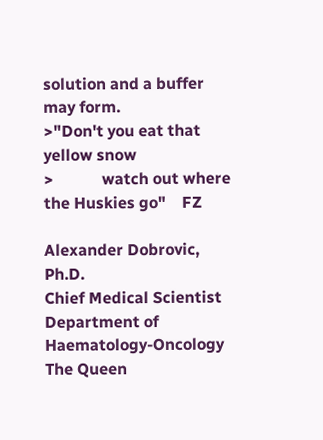solution and a buffer may form.
>"Don't you eat that yellow snow
>            watch out where the Huskies go"    FZ

Alexander Dobrovic, Ph.D.
Chief Medical Scientist
Department of Haematology-Oncology
The Queen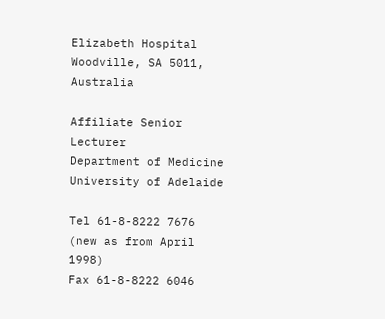Elizabeth Hospital
Woodville, SA 5011, Australia

Affiliate Senior Lecturer
Department of Medicine
University of Adelaide

Tel 61-8-8222 7676 (new as from April 1998)
Fax 61-8-8222 6046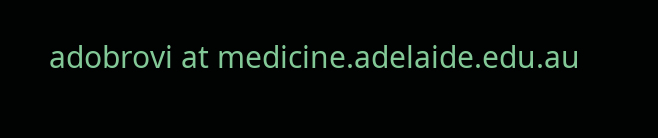adobrovi at medicine.adelaide.edu.au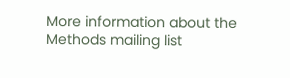More information about the Methods mailing list